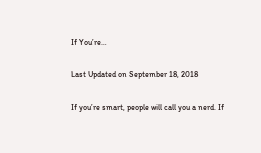If You’re…

Last Updated on September 18, 2018

If you’re smart, people will call you a nerd. If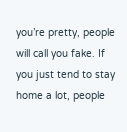you’re pretty, people will call you fake. If you just tend to stay home a lot, people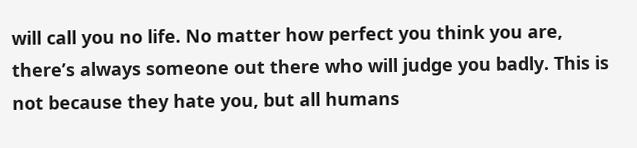will call you no life. No matter how perfect you think you are, there’s always someone out there who will judge you badly. This is not because they hate you, but all humans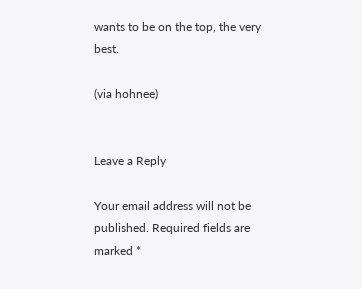wants to be on the top, the very best.

(via hohnee)


Leave a Reply

Your email address will not be published. Required fields are marked *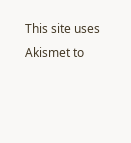This site uses Akismet to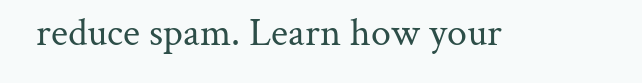reduce spam. Learn how your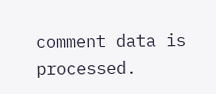comment data is processed.